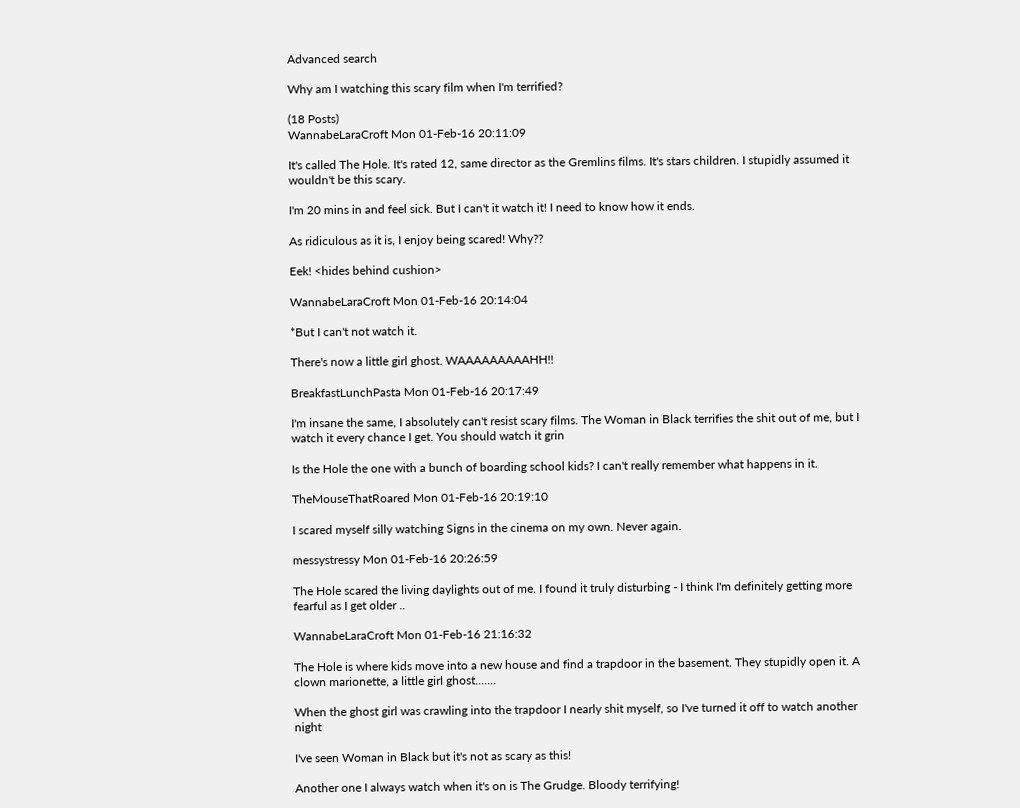Advanced search

Why am I watching this scary film when I'm terrified?

(18 Posts)
WannabeLaraCroft Mon 01-Feb-16 20:11:09

It's called The Hole. It's rated 12, same director as the Gremlins films. It's stars children. I stupidly assumed it wouldn't be this scary.

I'm 20 mins in and feel sick. But I can't it watch it! I need to know how it ends.

As ridiculous as it is, I enjoy being scared! Why??

Eek! <hides behind cushion>

WannabeLaraCroft Mon 01-Feb-16 20:14:04

*But I can't not watch it.

There's now a little girl ghost. WAAAAAAAAAHH!!

BreakfastLunchPasta Mon 01-Feb-16 20:17:49

I'm insane the same, I absolutely can't resist scary films. The Woman in Black terrifies the shit out of me, but I watch it every chance I get. You should watch it grin

Is the Hole the one with a bunch of boarding school kids? I can't really remember what happens in it.

TheMouseThatRoared Mon 01-Feb-16 20:19:10

I scared myself silly watching Signs in the cinema on my own. Never again.

messystressy Mon 01-Feb-16 20:26:59

The Hole scared the living daylights out of me. I found it truly disturbing - I think I'm definitely getting more fearful as I get older ..

WannabeLaraCroft Mon 01-Feb-16 21:16:32

The Hole is where kids move into a new house and find a trapdoor in the basement. They stupidly open it. A clown marionette, a little girl ghost.......

When the ghost girl was crawling into the trapdoor I nearly shit myself, so I've turned it off to watch another night

I've seen Woman in Black but it's not as scary as this!

Another one I always watch when it's on is The Grudge. Bloody terrifying!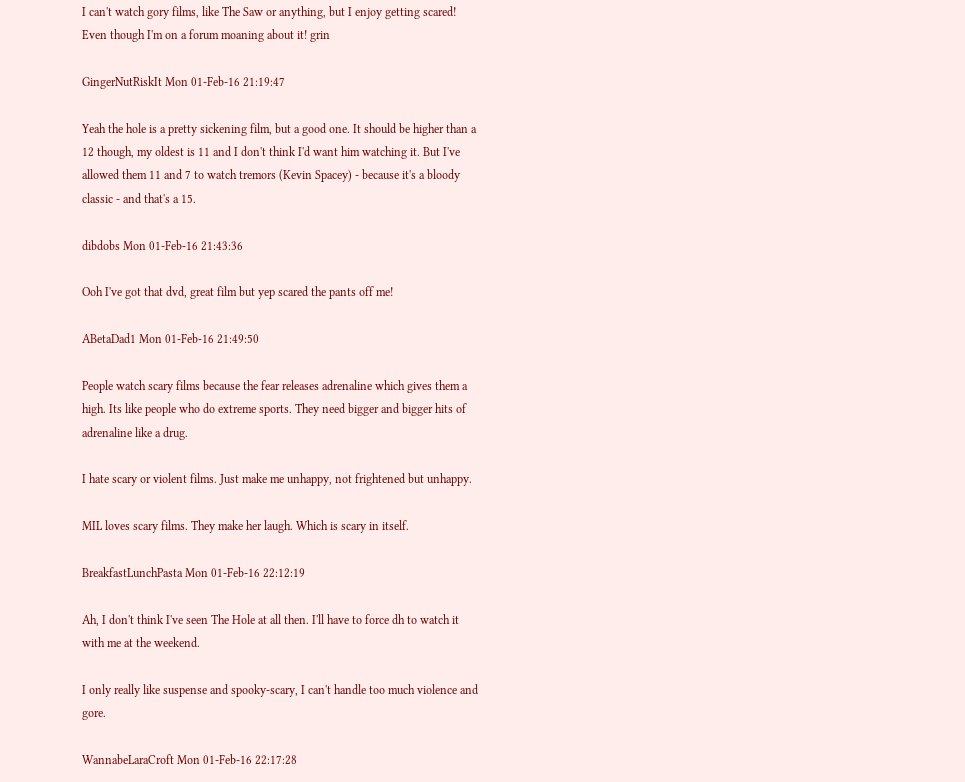I can't watch gory films, like The Saw or anything, but I enjoy getting scared! Even though I'm on a forum moaning about it! grin

GingerNutRiskIt Mon 01-Feb-16 21:19:47

Yeah the hole is a pretty sickening film, but a good one. It should be higher than a 12 though, my oldest is 11 and I don't think I'd want him watching it. But I've allowed them 11 and 7 to watch tremors (Kevin Spacey) - because it's a bloody classic - and that's a 15.

dibdobs Mon 01-Feb-16 21:43:36

Ooh I've got that dvd, great film but yep scared the pants off me!

ABetaDad1 Mon 01-Feb-16 21:49:50

People watch scary films because the fear releases adrenaline which gives them a high. Its like people who do extreme sports. They need bigger and bigger hits of adrenaline like a drug.

I hate scary or violent films. Just make me unhappy, not frightened but unhappy.

MIL loves scary films. They make her laugh. Which is scary in itself.

BreakfastLunchPasta Mon 01-Feb-16 22:12:19

Ah, I don't think I've seen The Hole at all then. I'll have to force dh to watch it with me at the weekend.

I only really like suspense and spooky-scary, I can't handle too much violence and gore.

WannabeLaraCroft Mon 01-Feb-16 22:17:28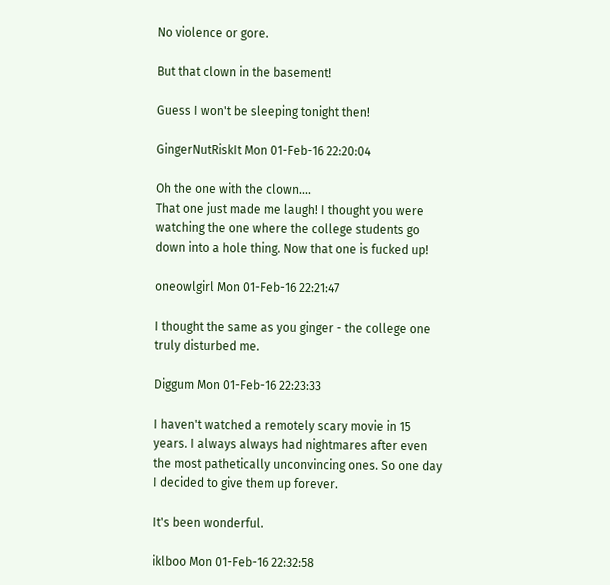No violence or gore.

But that clown in the basement!

Guess I won't be sleeping tonight then!

GingerNutRiskIt Mon 01-Feb-16 22:20:04

Oh the one with the clown....
That one just made me laugh! I thought you were watching the one where the college students go down into a hole thing. Now that one is fucked up!

oneowlgirl Mon 01-Feb-16 22:21:47

I thought the same as you ginger - the college one truly disturbed me.

Diggum Mon 01-Feb-16 22:23:33

I haven't watched a remotely scary movie in 15 years. I always always had nightmares after even the most pathetically unconvincing ones. So one day I decided to give them up forever.

It's been wonderful.

iklboo Mon 01-Feb-16 22:32:58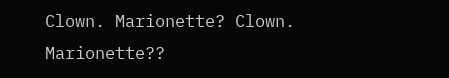Clown. Marionette? Clown. Marionette??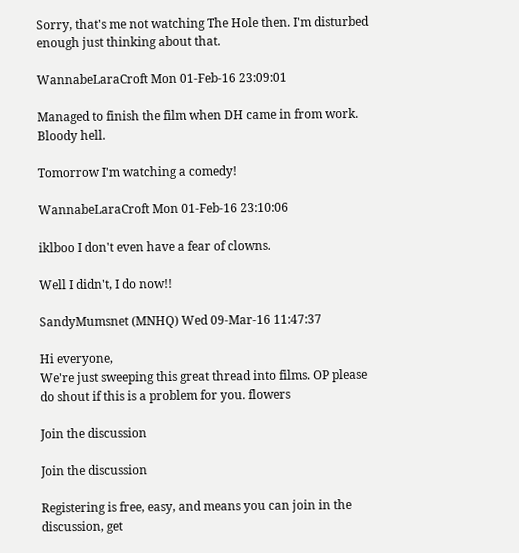Sorry, that's me not watching The Hole then. I'm disturbed enough just thinking about that.

WannabeLaraCroft Mon 01-Feb-16 23:09:01

Managed to finish the film when DH came in from work. Bloody hell.

Tomorrow I'm watching a comedy!

WannabeLaraCroft Mon 01-Feb-16 23:10:06

iklboo I don't even have a fear of clowns.

Well I didn't, I do now!!

SandyMumsnet (MNHQ) Wed 09-Mar-16 11:47:37

Hi everyone,
We're just sweeping this great thread into films. OP please do shout if this is a problem for you. flowers

Join the discussion

Join the discussion

Registering is free, easy, and means you can join in the discussion, get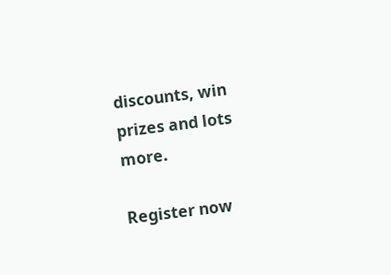discounts, win prizes and lots more.

Register now